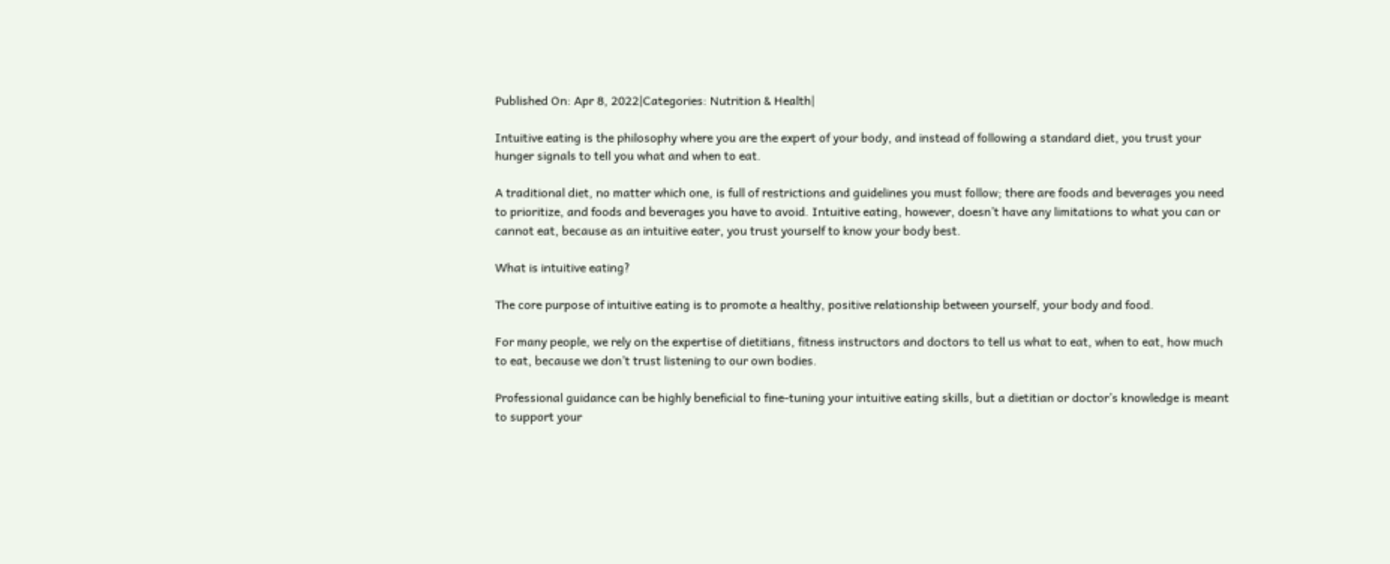Published On: Apr 8, 2022|Categories: Nutrition & Health|

Intuitive eating is the philosophy where you are the expert of your body, and instead of following a standard diet, you trust your hunger signals to tell you what and when to eat.

A traditional diet, no matter which one, is full of restrictions and guidelines you must follow; there are foods and beverages you need to prioritize, and foods and beverages you have to avoid. Intuitive eating, however, doesn’t have any limitations to what you can or cannot eat, because as an intuitive eater, you trust yourself to know your body best.

What is intuitive eating?

The core purpose of intuitive eating is to promote a healthy, positive relationship between yourself, your body and food.

For many people, we rely on the expertise of dietitians, fitness instructors and doctors to tell us what to eat, when to eat, how much to eat, because we don’t trust listening to our own bodies.

Professional guidance can be highly beneficial to fine-tuning your intuitive eating skills, but a dietitian or doctor’s knowledge is meant to support your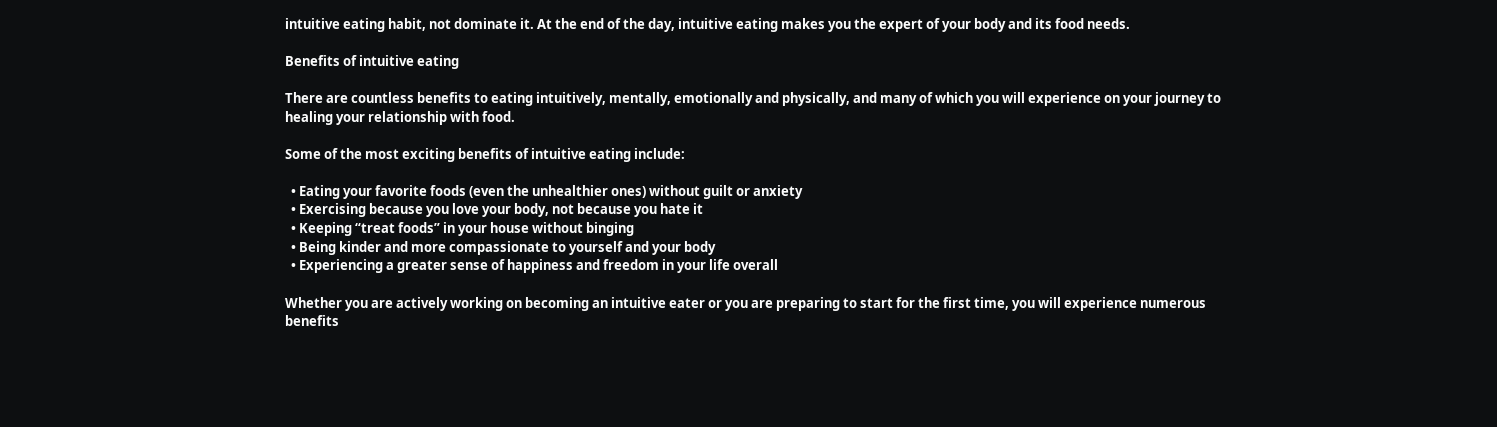intuitive eating habit, not dominate it. At the end of the day, intuitive eating makes you the expert of your body and its food needs.

Benefits of intuitive eating

There are countless benefits to eating intuitively, mentally, emotionally and physically, and many of which you will experience on your journey to healing your relationship with food.

Some of the most exciting benefits of intuitive eating include:

  • Eating your favorite foods (even the unhealthier ones) without guilt or anxiety
  • Exercising because you love your body, not because you hate it
  • Keeping “treat foods” in your house without binging
  • Being kinder and more compassionate to yourself and your body
  • Experiencing a greater sense of happiness and freedom in your life overall

Whether you are actively working on becoming an intuitive eater or you are preparing to start for the first time, you will experience numerous benefits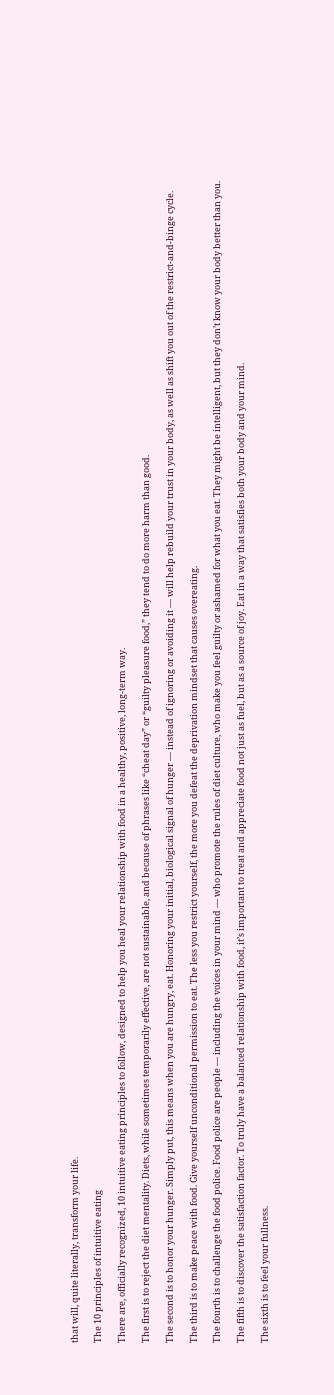that will, quite literally, transform your life.

The 10 principles of intuitive eating

There are, officially recognized, 10 intuitive eating principles to follow, designed to help you heal your relationship with food in a healthy, positive, long-term way.

The first is to reject the diet mentality. Diets, while sometimes temporarily effective, are not sustainable, and because of phrases like “cheat day” or “guilty pleasure food,” they tend to do more harm than good.

The second is to honor your hunger. Simply put, this means when you are hungry, eat. Honoring your initial, biological signal of hunger — instead of ignoring or avoiding it — will help rebuild your trust in your body, as well as shift you out of the restrict-and-binge cycle.

The third is to make peace with food. Give yourself unconditional permission to eat. The less you restrict yourself, the more you defeat the deprivation mindset that causes overeating.

The fourth is to challenge the food police. Food police are people — including the voices in your mind — who promote the rules of diet culture, who make you feel guilty or ashamed for what you eat. They might be intelligent, but they don’t know your body better than you.

The fifth is to discover the satisfaction factor. To truly have a balanced relationship with food, it’s important to treat and appreciate food not just as fuel, but as a source of joy. Eat in a way that satisfies both your body and your mind.

The sixth is to feel your fullness.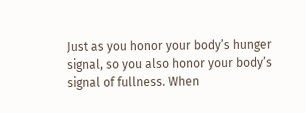Just as you honor your body’s hunger signal, so you also honor your body’s signal of fullness. When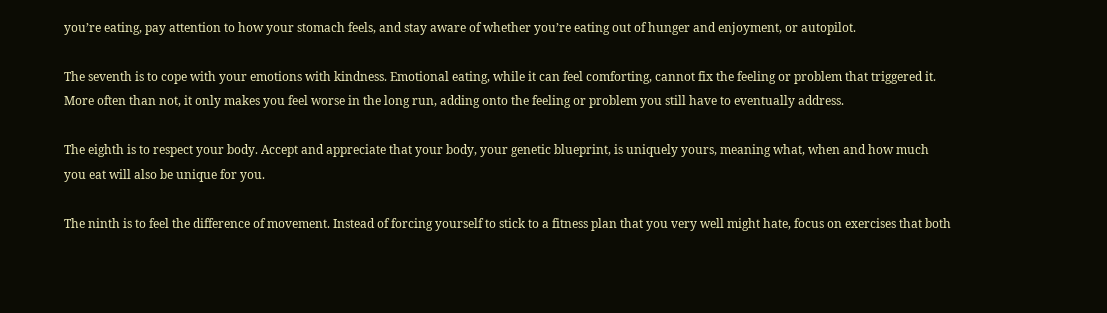you’re eating, pay attention to how your stomach feels, and stay aware of whether you’re eating out of hunger and enjoyment, or autopilot.

The seventh is to cope with your emotions with kindness. Emotional eating, while it can feel comforting, cannot fix the feeling or problem that triggered it. More often than not, it only makes you feel worse in the long run, adding onto the feeling or problem you still have to eventually address.

The eighth is to respect your body. Accept and appreciate that your body, your genetic blueprint, is uniquely yours, meaning what, when and how much you eat will also be unique for you.

The ninth is to feel the difference of movement. Instead of forcing yourself to stick to a fitness plan that you very well might hate, focus on exercises that both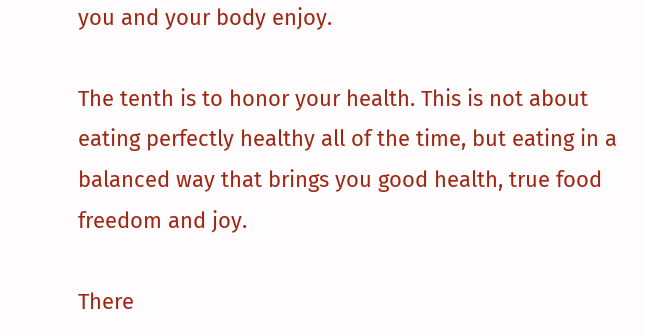you and your body enjoy.

The tenth is to honor your health. This is not about eating perfectly healthy all of the time, but eating in a balanced way that brings you good health, true food freedom and joy.

There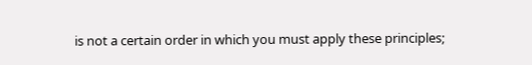is not a certain order in which you must apply these principles;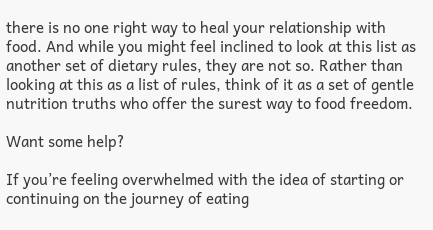there is no one right way to heal your relationship with food. And while you might feel inclined to look at this list as another set of dietary rules, they are not so. Rather than looking at this as a list of rules, think of it as a set of gentle nutrition truths who offer the surest way to food freedom.

Want some help?

If you’re feeling overwhelmed with the idea of starting or continuing on the journey of eating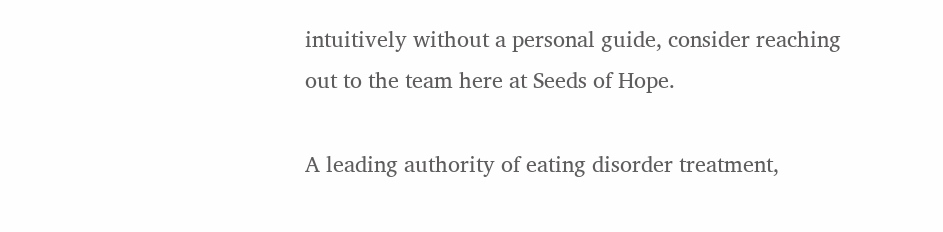intuitively without a personal guide, consider reaching out to the team here at Seeds of Hope.

A leading authority of eating disorder treatment,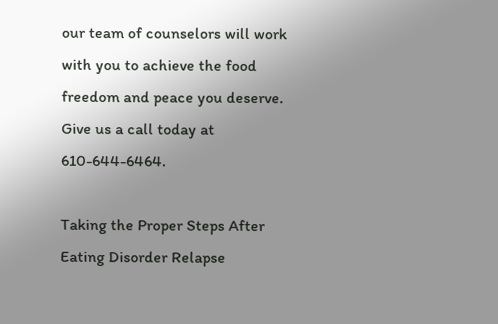our team of counselors will work with you to achieve the food freedom and peace you deserve.
Give us a call today at 610-644-6464.

Taking the Proper Steps After Eating Disorder Relapse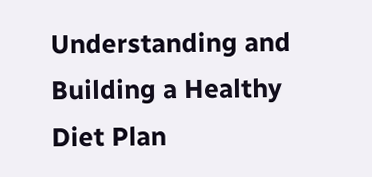Understanding and Building a Healthy Diet Plan